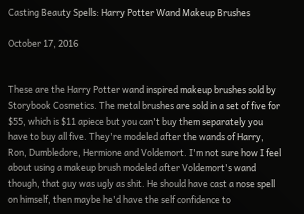Casting Beauty Spells: Harry Potter Wand Makeup Brushes

October 17, 2016


These are the Harry Potter wand inspired makeup brushes sold by Storybook Cosmetics. The metal brushes are sold in a set of five for $55, which is $11 apiece but you can't buy them separately you have to buy all five. They're modeled after the wands of Harry, Ron, Dumbledore, Hermione and Voldemort. I'm not sure how I feel about using a makeup brush modeled after Voldemort's wand though, that guy was ugly as shit. He should have cast a nose spell on himself, then maybe he'd have the self confidence to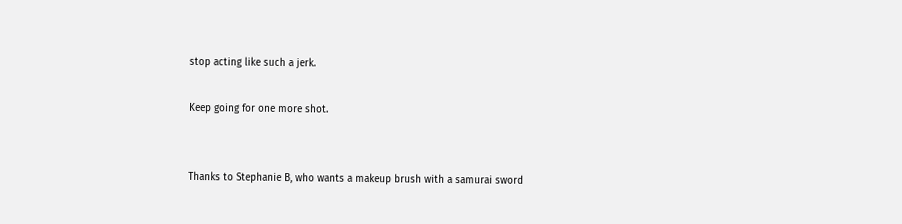stop acting like such a jerk.

Keep going for one more shot.


Thanks to Stephanie B, who wants a makeup brush with a samurai sword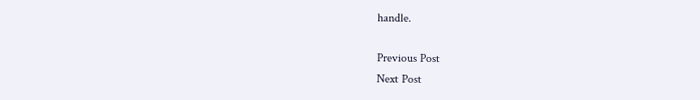handle.

Previous Post
Next Post